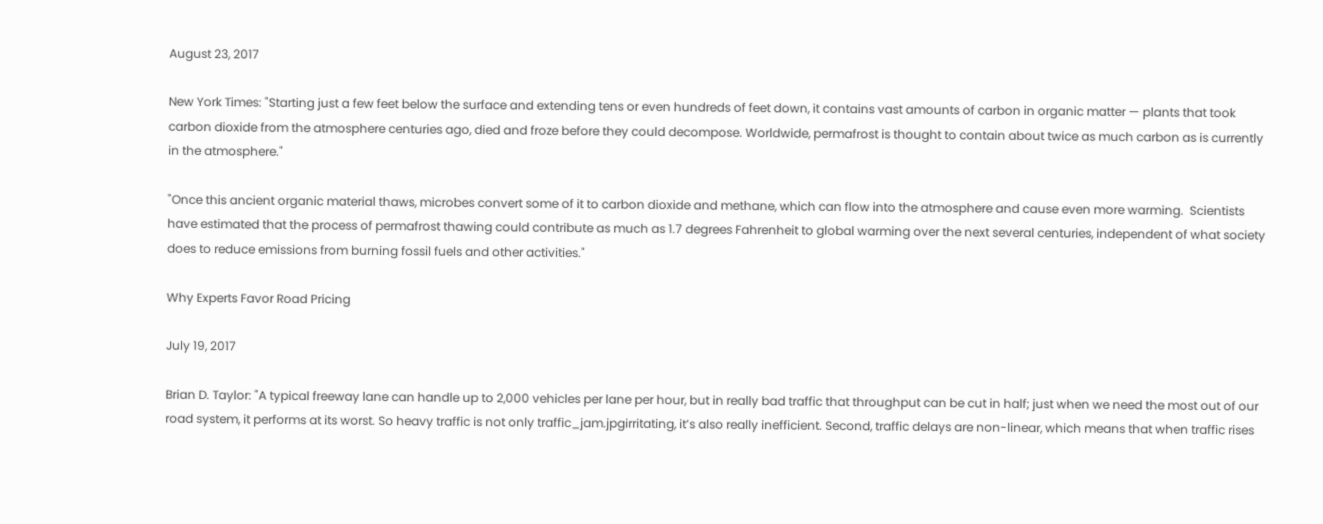August 23, 2017

New York Times: "Starting just a few feet below the surface and extending tens or even hundreds of feet down, it contains vast amounts of carbon in organic matter — plants that took carbon dioxide from the atmosphere centuries ago, died and froze before they could decompose. Worldwide, permafrost is thought to contain about twice as much carbon as is currently in the atmosphere."

"Once this ancient organic material thaws, microbes convert some of it to carbon dioxide and methane, which can flow into the atmosphere and cause even more warming.  Scientists have estimated that the process of permafrost thawing could contribute as much as 1.7 degrees Fahrenheit to global warming over the next several centuries, independent of what society does to reduce emissions from burning fossil fuels and other activities."

Why Experts Favor Road Pricing

July 19, 2017

Brian D. Taylor: "A typical freeway lane can handle up to 2,000 vehicles per lane per hour, but in really bad traffic that throughput can be cut in half; just when we need the most out of our road system, it performs at its worst. So heavy traffic is not only traffic_jam.jpgirritating, it’s also really inefficient. Second, traffic delays are non-linear, which means that when traffic rises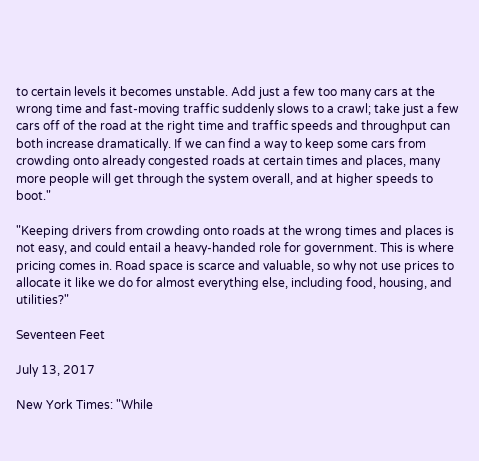to certain levels it becomes unstable. Add just a few too many cars at the wrong time and fast-moving traffic suddenly slows to a crawl; take just a few cars off of the road at the right time and traffic speeds and throughput can both increase dramatically. If we can find a way to keep some cars from crowding onto already congested roads at certain times and places, many more people will get through the system overall, and at higher speeds to boot."

"Keeping drivers from crowding onto roads at the wrong times and places is not easy, and could entail a heavy-handed role for government. This is where pricing comes in. Road space is scarce and valuable, so why not use prices to allocate it like we do for almost everything else, including food, housing, and utilities?"

Seventeen Feet

July 13, 2017

New York Times: "While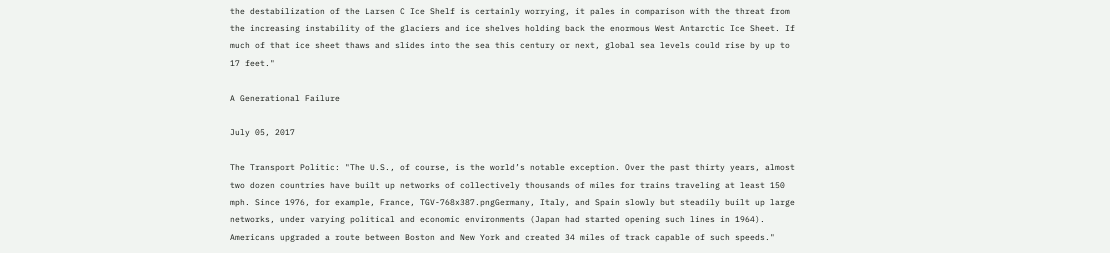the destabilization of the Larsen C Ice Shelf is certainly worrying, it pales in comparison with the threat from the increasing instability of the glaciers and ice shelves holding back the enormous West Antarctic Ice Sheet. If much of that ice sheet thaws and slides into the sea this century or next, global sea levels could rise by up to 17 feet."

A Generational Failure

July 05, 2017

The Transport Politic: "The U.S., of course, is the world’s notable exception. Over the past thirty years, almost two dozen countries have built up networks of collectively thousands of miles for trains traveling at least 150 mph. Since 1976, for example, France, TGV-768x387.pngGermany, Italy, and Spain slowly but steadily built up large networks, under varying political and economic environments (Japan had started opening such lines in 1964). Americans upgraded a route between Boston and New York and created 34 miles of track capable of such speeds."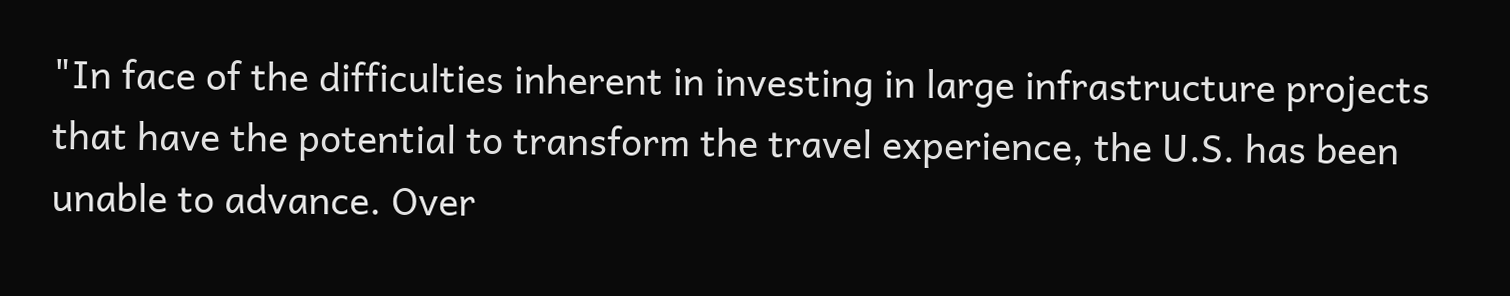"In face of the difficulties inherent in investing in large infrastructure projects that have the potential to transform the travel experience, the U.S. has been unable to advance. Over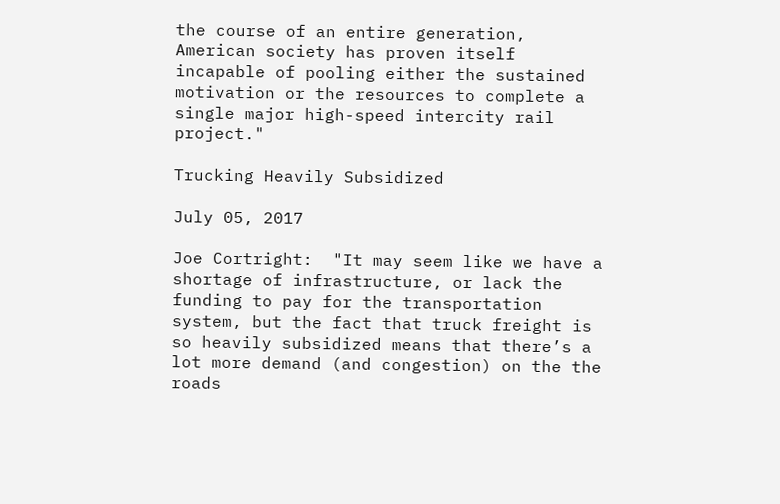the course of an entire generation, American society has proven itself incapable of pooling either the sustained motivation or the resources to complete a single major high-speed intercity rail project."

Trucking Heavily Subsidized

July 05, 2017

Joe Cortright:  "It may seem like we have a shortage of infrastructure, or lack the funding to pay for the transportation system, but the fact that truck freight is so heavily subsidized means that there’s a lot more demand (and congestion) on the the roads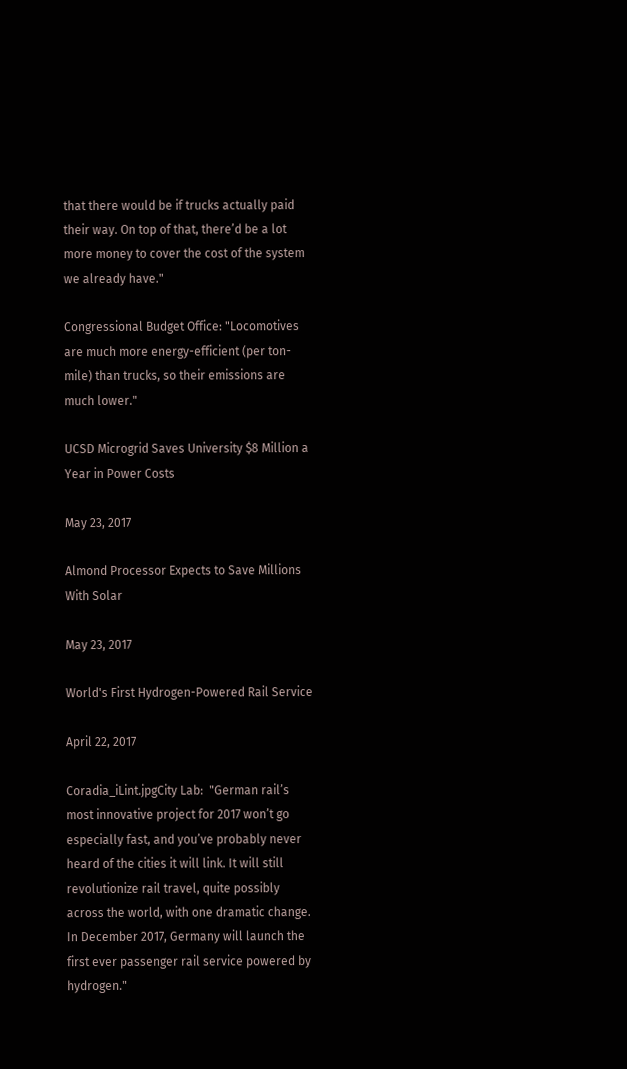that there would be if trucks actually paid their way. On top of that, there’d be a lot more money to cover the cost of the system we already have."

Congressional Budget Office: "Locomotives are much more energy-efficient (per ton-mile) than trucks, so their emissions are much lower."

UCSD Microgrid Saves University $8 Million a Year in Power Costs

May 23, 2017

Almond Processor Expects to Save Millions With Solar

May 23, 2017

World's First Hydrogen-Powered Rail Service

April 22, 2017

Coradia_iLint.jpgCity Lab:  "German rail’s most innovative project for 2017 won’t go especially fast, and you’ve probably never heard of the cities it will link. It will still revolutionize rail travel, quite possibly across the world, with one dramatic change. In December 2017, Germany will launch the first ever passenger rail service powered by hydrogen."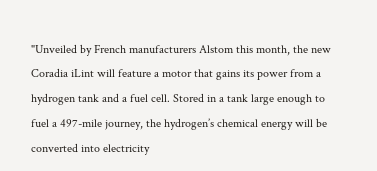"Unveiled by French manufacturers Alstom this month, the new Coradia iLint will feature a motor that gains its power from a hydrogen tank and a fuel cell. Stored in a tank large enough to fuel a 497-mile journey, the hydrogen’s chemical energy will be converted into electricity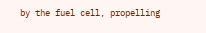by the fuel cell, propelling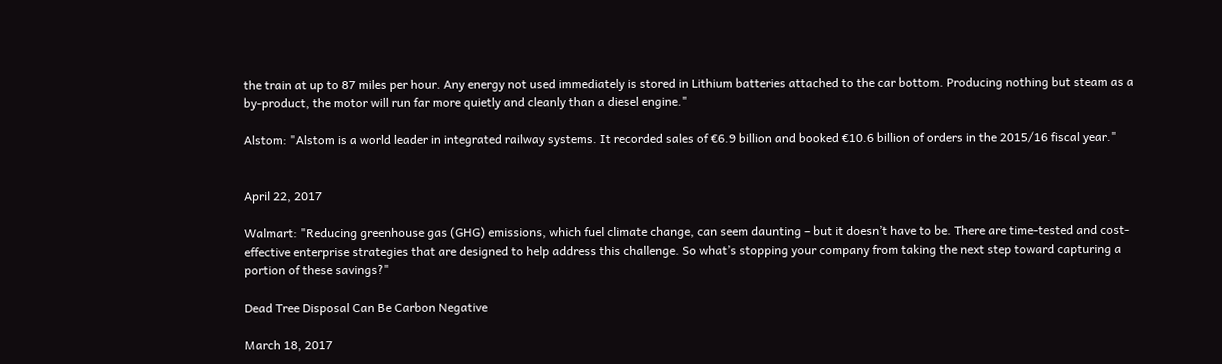the train at up to 87 miles per hour. Any energy not used immediately is stored in Lithium batteries attached to the car bottom. Producing nothing but steam as a by-product, the motor will run far more quietly and cleanly than a diesel engine."

Alstom: "Alstom is a world leader in integrated railway systems. It recorded sales of €6.9 billion and booked €10.6 billion of orders in the 2015/16 fiscal year."


April 22, 2017

Walmart: "Reducing greenhouse gas (GHG) emissions, which fuel climate change, can seem daunting – but it doesn’t have to be. There are time-tested and cost-effective enterprise strategies that are designed to help address this challenge. So what’s stopping your company from taking the next step toward capturing a portion of these savings?"

Dead Tree Disposal Can Be Carbon Negative

March 18, 2017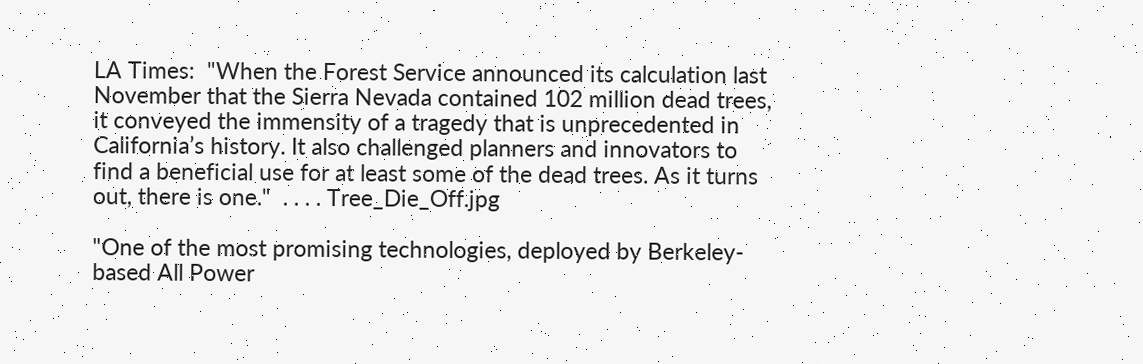LA Times:  "When the Forest Service announced its calculation last November that the Sierra Nevada contained 102 million dead trees, it conveyed the immensity of a tragedy that is unprecedented in California’s history. It also challenged planners and innovators to find a beneficial use for at least some of the dead trees. As it turns out, there is one."  . . . . Tree_Die_Off.jpg

"One of the most promising technologies, deployed by Berkeley-based All Power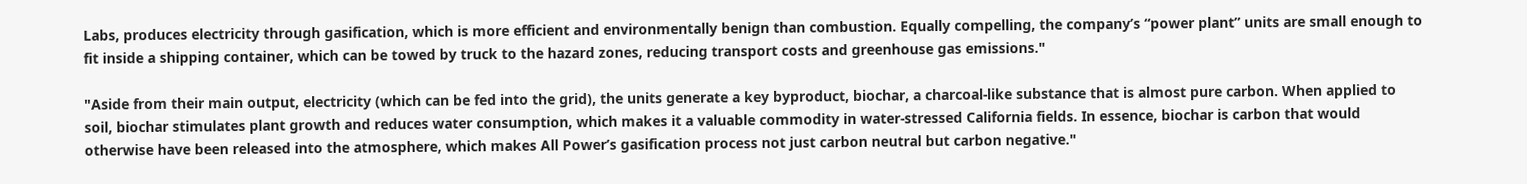Labs, produces electricity through gasification, which is more efficient and environmentally benign than combustion. Equally compelling, the company’s “power plant” units are small enough to fit inside a shipping container, which can be towed by truck to the hazard zones, reducing transport costs and greenhouse gas emissions."

"Aside from their main output, electricity (which can be fed into the grid), the units generate a key byproduct, biochar, a charcoal-like substance that is almost pure carbon. When applied to soil, biochar stimulates plant growth and reduces water consumption, which makes it a valuable commodity in water-stressed California fields. In essence, biochar is carbon that would otherwise have been released into the atmosphere, which makes All Power’s gasification process not just carbon neutral but carbon negative."